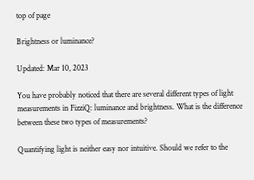top of page

Brightness or luminance?

Updated: Mar 10, 2023

You have probably noticed that there are several different types of light measurements in FizziQ: luminance and brightness. What is the difference between these two types of measurements?

Quantifying light is neither easy nor intuitive. Should we refer to the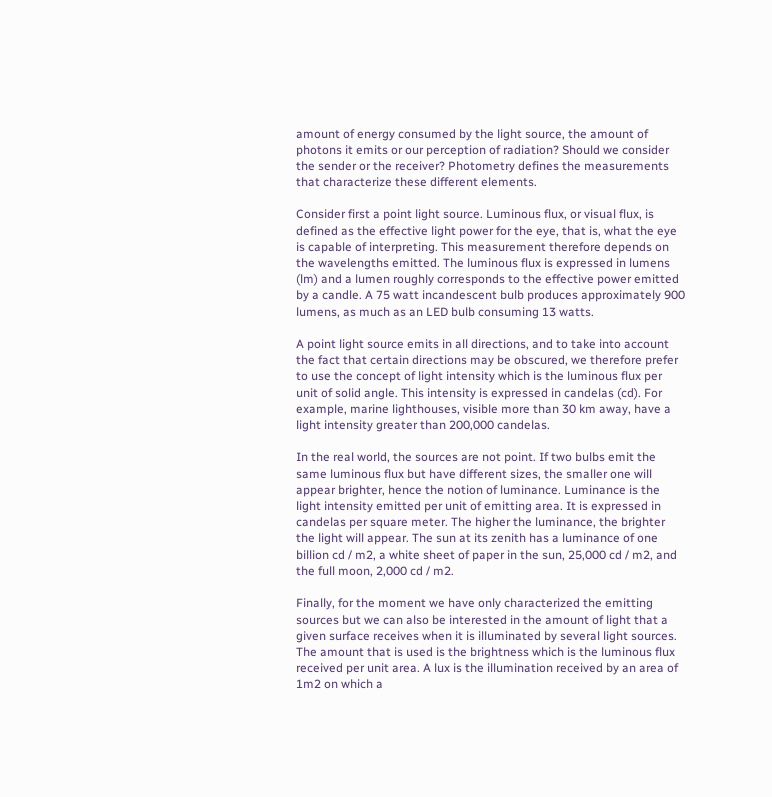amount of energy consumed by the light source, the amount of photons it emits or our perception of radiation? Should we consider the sender or the receiver? Photometry defines the measurements that characterize these different elements.

Consider first a point light source. Luminous flux, or visual flux, is defined as the effective light power for the eye, that is, what the eye is capable of interpreting. This measurement therefore depends on the wavelengths emitted. The luminous flux is expressed in lumens (lm) and a lumen roughly corresponds to the effective power emitted by a candle. A 75 watt incandescent bulb produces approximately 900 lumens, as much as an LED bulb consuming 13 watts.

A point light source emits in all directions, and to take into account the fact that certain directions may be obscured, we therefore prefer to use the concept of light intensity which is the luminous flux per unit of solid angle. This intensity is expressed in candelas (cd). For example, marine lighthouses, visible more than 30 km away, have a light intensity greater than 200,000 candelas.

In the real world, the sources are not point. If two bulbs emit the same luminous flux but have different sizes, the smaller one will appear brighter, hence the notion of luminance. Luminance is the light intensity emitted per unit of emitting area. It is expressed in candelas per square meter. The higher the luminance, the brighter the light will appear. The sun at its zenith has a luminance of one billion cd / m2, a white sheet of paper in the sun, 25,000 cd / m2, and the full moon, 2,000 cd / m2.

Finally, for the moment we have only characterized the emitting sources but we can also be interested in the amount of light that a given surface receives when it is illuminated by several light sources. The amount that is used is the brightness which is the luminous flux received per unit area. A lux is the illumination received by an area of 1m2 on which a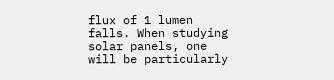flux of 1 lumen falls. When studying solar panels, one will be particularly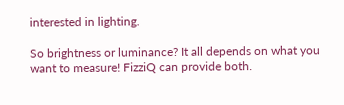interested in lighting.

So brightness or luminance? It all depends on what you want to measure! FizziQ can provide both.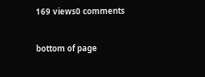169 views0 comments


bottom of page